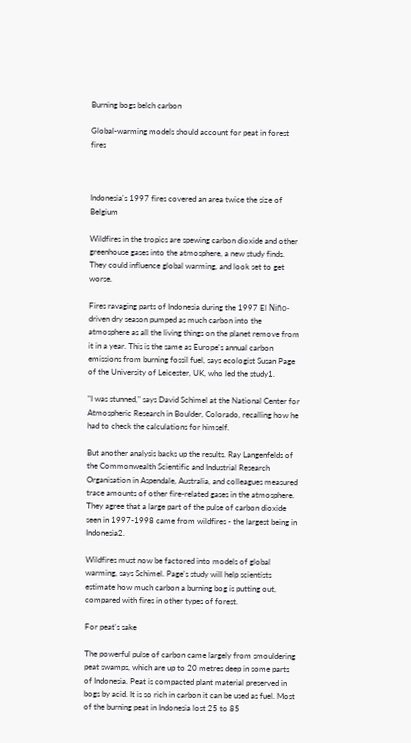Burning bogs belch carbon

Global-warming models should account for peat in forest fires



Indonesia's 1997 fires covered an area twice the size of Belgium

Wildfires in the tropics are spewing carbon dioxide and other greenhouse gases into the atmosphere, a new study finds. They could influence global warming, and look set to get worse.

Fires ravaging parts of Indonesia during the 1997 El Niño-driven dry season pumped as much carbon into the atmosphere as all the living things on the planet remove from it in a year. This is the same as Europe's annual carbon emissions from burning fossil fuel, says ecologist Susan Page of the University of Leicester, UK, who led the study1.

"I was stunned," says David Schimel at the National Center for Atmospheric Research in Boulder, Colorado, recalling how he had to check the calculations for himself.

But another analysis backs up the results. Ray Langenfelds of the Commonwealth Scientific and Industrial Research Organisation in Aspendale, Australia, and colleagues measured trace amounts of other fire-related gases in the atmosphere. They agree that a large part of the pulse of carbon dioxide seen in 1997-1998 came from wildfires - the largest being in Indonesia2.

Wildfires must now be factored into models of global warming, says Schimel. Page's study will help scientists estimate how much carbon a burning bog is putting out, compared with fires in other types of forest.

For peat's sake

The powerful pulse of carbon came largely from smouldering peat swamps, which are up to 20 metres deep in some parts of Indonesia. Peat is compacted plant material preserved in bogs by acid. It is so rich in carbon it can be used as fuel. Most of the burning peat in Indonesia lost 25 to 85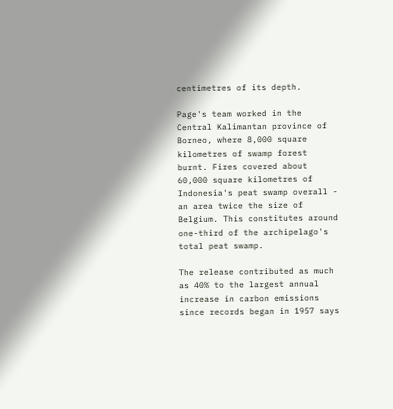centimetres of its depth.

Page's team worked in the Central Kalimantan province of Borneo, where 8,000 square kilometres of swamp forest burnt. Fires covered about 60,000 square kilometres of Indonesia's peat swamp overall - an area twice the size of Belgium. This constitutes around one-third of the archipelago's total peat swamp.

The release contributed as much as 40% to the largest annual increase in carbon emissions since records began in 1957 says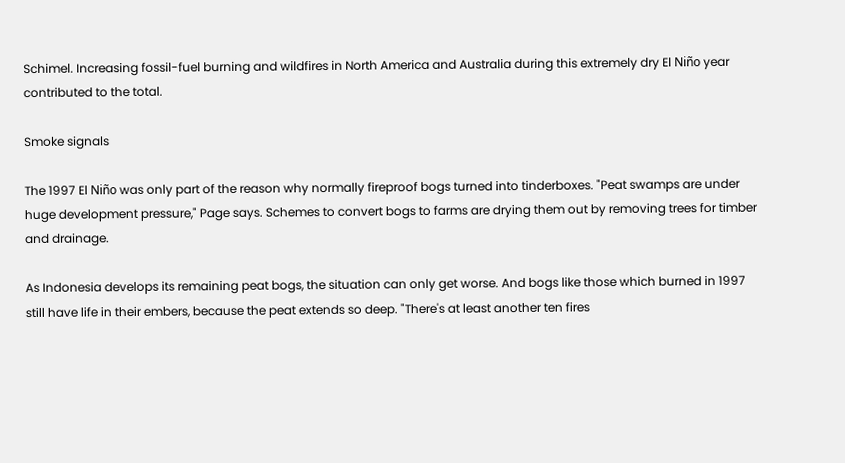Schimel. Increasing fossil-fuel burning and wildfires in North America and Australia during this extremely dry El Niño year contributed to the total.

Smoke signals

The 1997 El Niño was only part of the reason why normally fireproof bogs turned into tinderboxes. "Peat swamps are under huge development pressure," Page says. Schemes to convert bogs to farms are drying them out by removing trees for timber and drainage.

As Indonesia develops its remaining peat bogs, the situation can only get worse. And bogs like those which burned in 1997 still have life in their embers, because the peat extends so deep. "There's at least another ten fires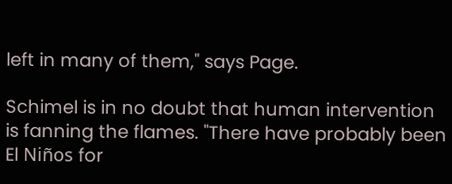left in many of them," says Page.

Schimel is in no doubt that human intervention is fanning the flames. "There have probably been El Niños for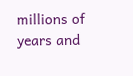millions of years and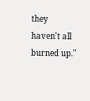they haven't all burned up."